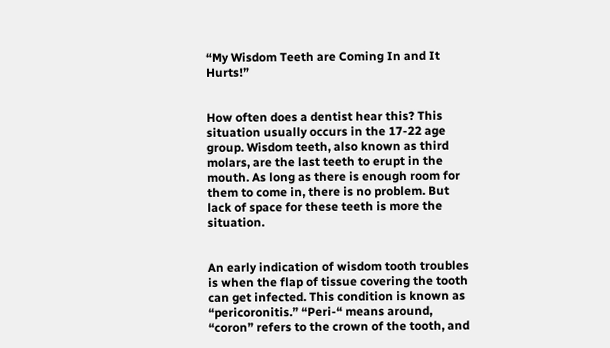“My Wisdom Teeth are Coming In and It Hurts!”


How often does a dentist hear this? This situation usually occurs in the 17-22 age group. Wisdom teeth, also known as third molars, are the last teeth to erupt in the mouth. As long as there is enough room for them to come in, there is no problem. But lack of space for these teeth is more the situation.


An early indication of wisdom tooth troubles is when the flap of tissue covering the tooth can get infected. This condition is known as “pericoronitis.” “Peri-“ means around, “coron” refers to the crown of the tooth, and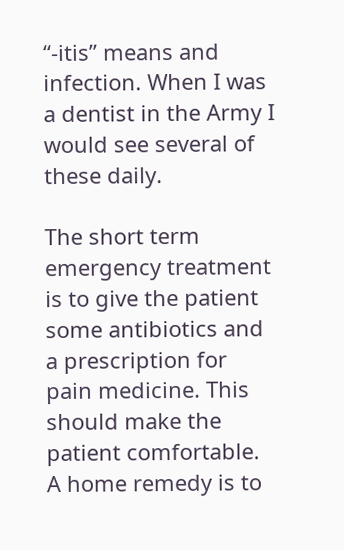“-itis” means and infection. When I was a dentist in the Army I would see several of these daily.

The short term emergency treatment is to give the patient some antibiotics and a prescription for pain medicine. This should make the patient comfortable. A home remedy is to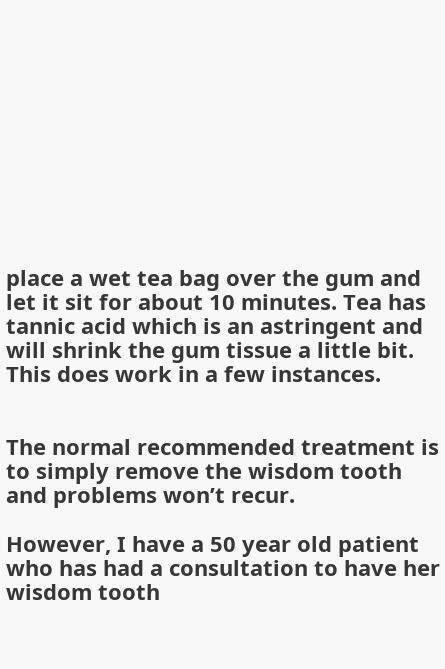place a wet tea bag over the gum and let it sit for about 10 minutes. Tea has tannic acid which is an astringent and will shrink the gum tissue a little bit. This does work in a few instances.


The normal recommended treatment is to simply remove the wisdom tooth and problems won’t recur.

However, I have a 50 year old patient who has had a consultation to have her wisdom tooth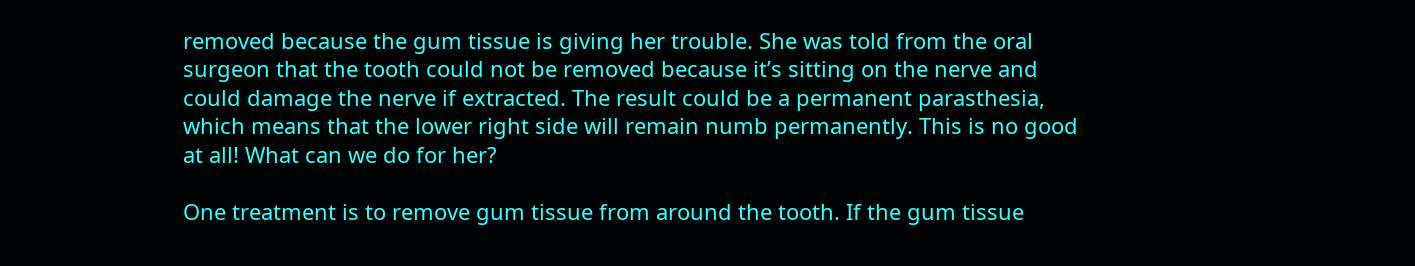removed because the gum tissue is giving her trouble. She was told from the oral surgeon that the tooth could not be removed because it’s sitting on the nerve and could damage the nerve if extracted. The result could be a permanent parasthesia, which means that the lower right side will remain numb permanently. This is no good at all! What can we do for her?

One treatment is to remove gum tissue from around the tooth. If the gum tissue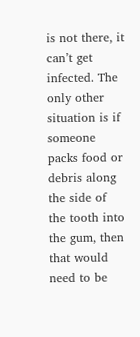is not there, it can’t get infected. The only other situation is if someone packs food or debris along the side of the tooth into the gum, then that would need to be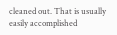cleaned out. That is usually easily accomplished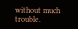without much trouble.